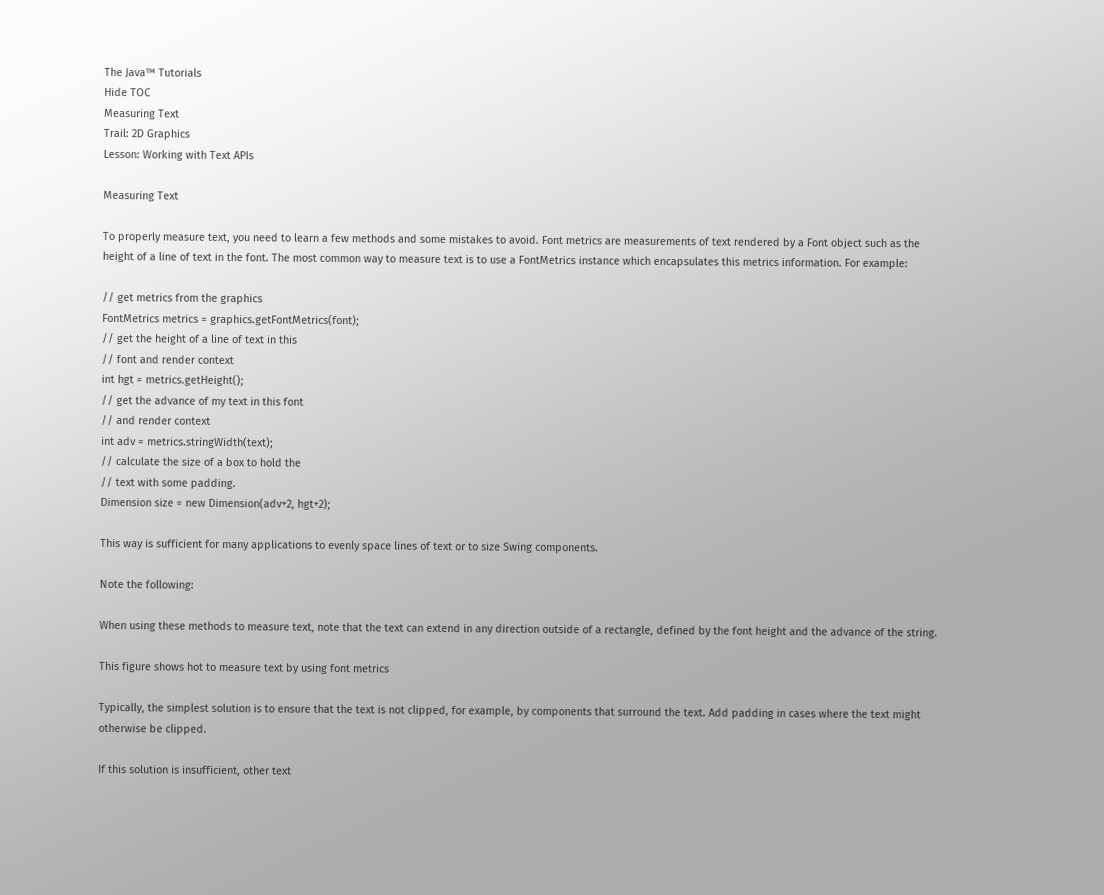The Java™ Tutorials
Hide TOC
Measuring Text
Trail: 2D Graphics
Lesson: Working with Text APIs

Measuring Text

To properly measure text, you need to learn a few methods and some mistakes to avoid. Font metrics are measurements of text rendered by a Font object such as the height of a line of text in the font. The most common way to measure text is to use a FontMetrics instance which encapsulates this metrics information. For example:

// get metrics from the graphics
FontMetrics metrics = graphics.getFontMetrics(font);
// get the height of a line of text in this
// font and render context
int hgt = metrics.getHeight();
// get the advance of my text in this font
// and render context
int adv = metrics.stringWidth(text);
// calculate the size of a box to hold the
// text with some padding.
Dimension size = new Dimension(adv+2, hgt+2);

This way is sufficient for many applications to evenly space lines of text or to size Swing components.

Note the following:

When using these methods to measure text, note that the text can extend in any direction outside of a rectangle, defined by the font height and the advance of the string.

This figure shows hot to measure text by using font metrics

Typically, the simplest solution is to ensure that the text is not clipped, for example, by components that surround the text. Add padding in cases where the text might otherwise be clipped.

If this solution is insufficient, other text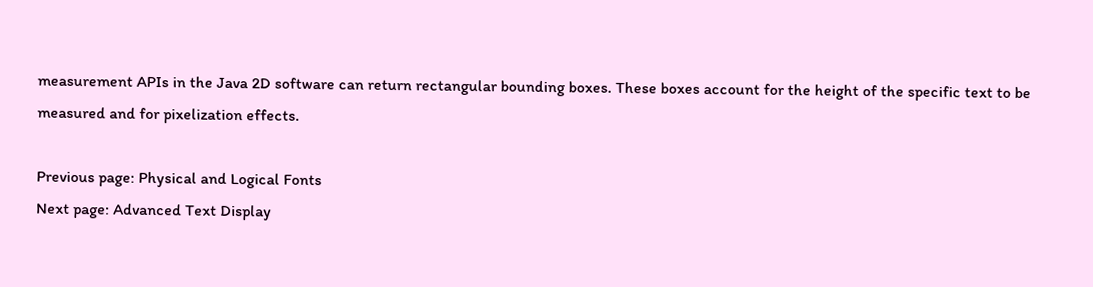measurement APIs in the Java 2D software can return rectangular bounding boxes. These boxes account for the height of the specific text to be measured and for pixelization effects.

Previous page: Physical and Logical Fonts
Next page: Advanced Text Display